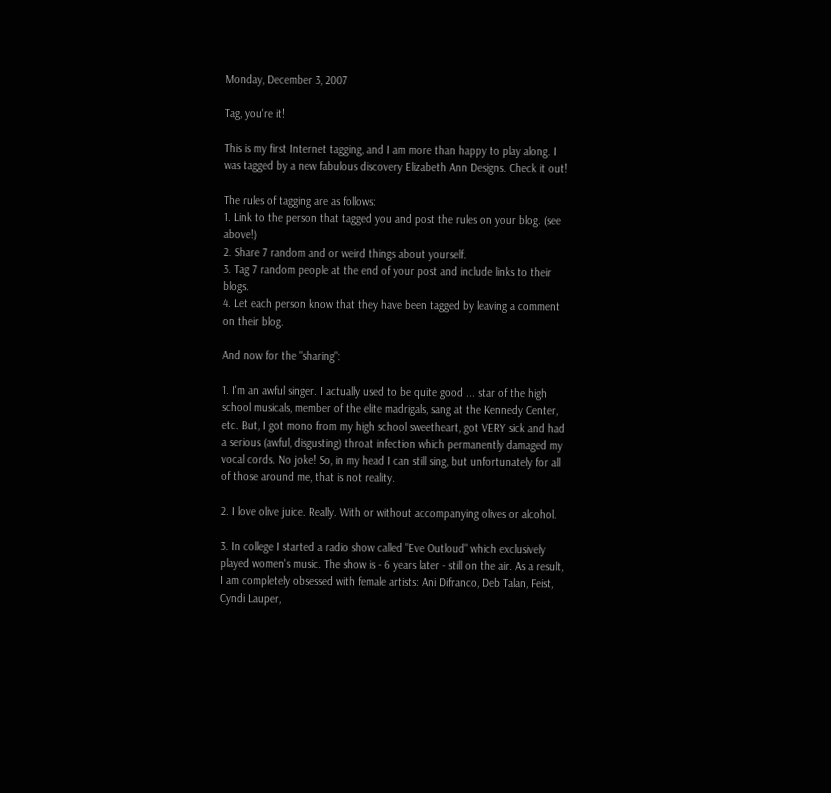Monday, December 3, 2007

Tag, you're it!

This is my first Internet tagging, and I am more than happy to play along. I was tagged by a new fabulous discovery Elizabeth Ann Designs. Check it out!

The rules of tagging are as follows:
1. Link to the person that tagged you and post the rules on your blog. (see above!)
2. Share 7 random and or weird things about yourself.
3. Tag 7 random people at the end of your post and include links to their blogs.
4. Let each person know that they have been tagged by leaving a comment on their blog.

And now for the "sharing":

1. I'm an awful singer. I actually used to be quite good ... star of the high school musicals, member of the elite madrigals, sang at the Kennedy Center, etc. But, I got mono from my high school sweetheart, got VERY sick and had a serious (awful, disgusting) throat infection which permanently damaged my vocal cords. No joke! So, in my head I can still sing, but unfortunately for all of those around me, that is not reality.

2. I love olive juice. Really. With or without accompanying olives or alcohol.

3. In college I started a radio show called "Eve Outloud" which exclusively played women's music. The show is - 6 years later - still on the air. As a result, I am completely obsessed with female artists: Ani Difranco, Deb Talan, Feist, Cyndi Lauper,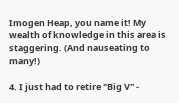Imogen Heap, you name it! My wealth of knowledge in this area is staggering. (And nauseating to many!)

4. I just had to retire "Big V" -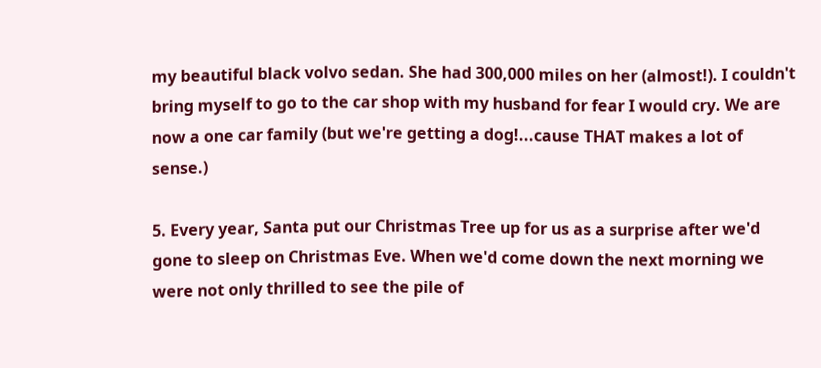my beautiful black volvo sedan. She had 300,000 miles on her (almost!). I couldn't bring myself to go to the car shop with my husband for fear I would cry. We are now a one car family (but we're getting a dog!...cause THAT makes a lot of sense.)

5. Every year, Santa put our Christmas Tree up for us as a surprise after we'd gone to sleep on Christmas Eve. When we'd come down the next morning we were not only thrilled to see the pile of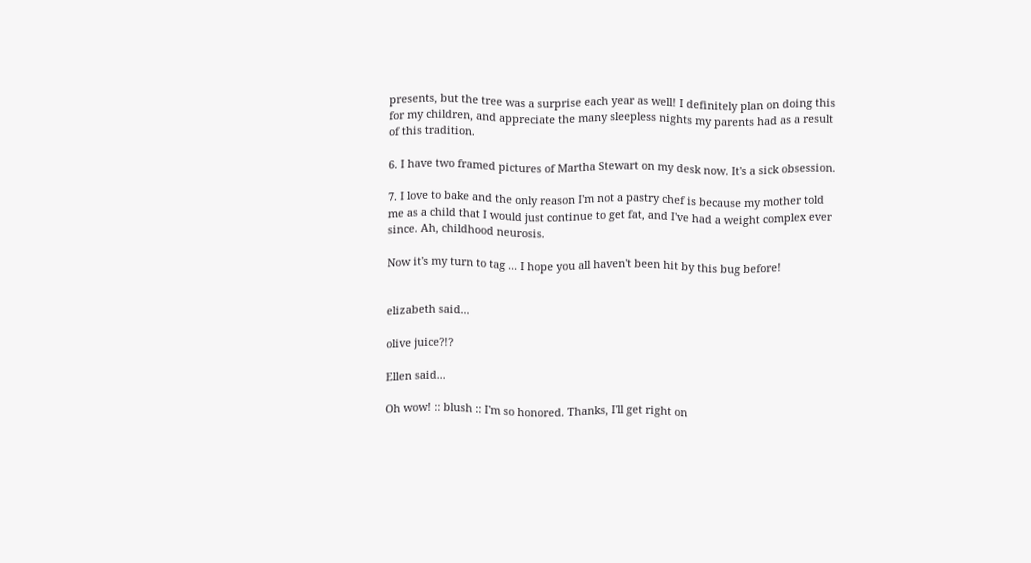presents, but the tree was a surprise each year as well! I definitely plan on doing this for my children, and appreciate the many sleepless nights my parents had as a result of this tradition.

6. I have two framed pictures of Martha Stewart on my desk now. It's a sick obsession.

7. I love to bake and the only reason I'm not a pastry chef is because my mother told me as a child that I would just continue to get fat, and I've had a weight complex ever since. Ah, childhood neurosis.

Now it's my turn to tag ... I hope you all haven't been hit by this bug before!


elizabeth said...

olive juice?!?

Ellen said...

Oh wow! :: blush :: I'm so honored. Thanks, I'll get right on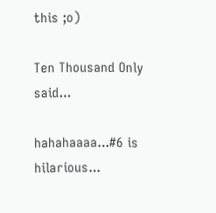this ;o)

Ten Thousand Only said...

hahahaaaa...#6 is hilarious...